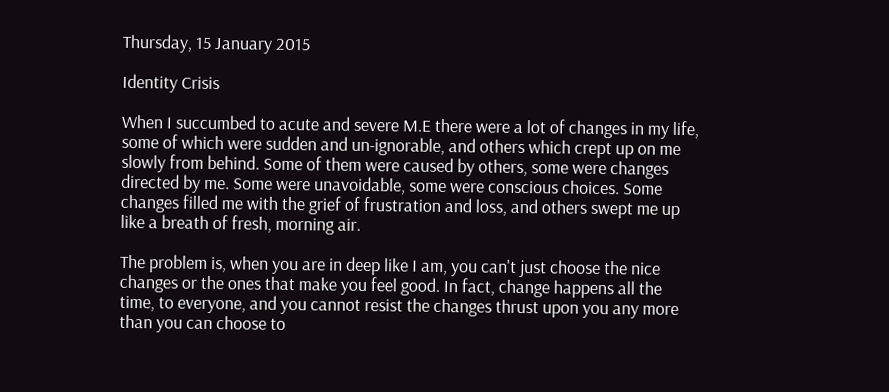Thursday, 15 January 2015

Identity Crisis

When I succumbed to acute and severe M.E there were a lot of changes in my life, some of which were sudden and un-ignorable, and others which crept up on me slowly from behind. Some of them were caused by others, some were changes directed by me. Some were unavoidable, some were conscious choices. Some changes filled me with the grief of frustration and loss, and others swept me up like a breath of fresh, morning air.

The problem is, when you are in deep like I am, you can't just choose the nice changes or the ones that make you feel good. In fact, change happens all the time, to everyone, and you cannot resist the changes thrust upon you any more than you can choose to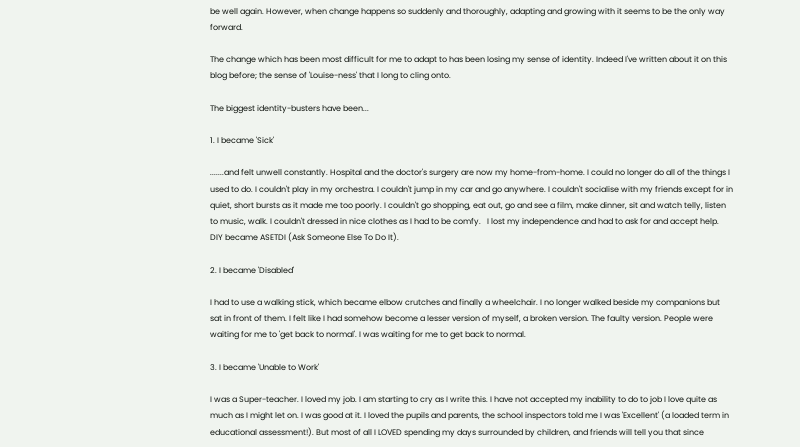be well again. However, when change happens so suddenly and thoroughly, adapting and growing with it seems to be the only way forward.

The change which has been most difficult for me to adapt to has been losing my sense of identity. Indeed I've written about it on this blog before; the sense of 'Louise-ness' that I long to cling onto.

The biggest identity-busters have been...

1. I became 'Sick'

.......and felt unwell constantly. Hospital and the doctor's surgery are now my home-from-home. I could no longer do all of the things I used to do. I couldn't play in my orchestra. I couldn't jump in my car and go anywhere. I couldn't socialise with my friends except for in quiet, short bursts as it made me too poorly. I couldn't go shopping, eat out, go and see a film, make dinner, sit and watch telly, listen to music, walk. I couldn't dressed in nice clothes as I had to be comfy.   I lost my independence and had to ask for and accept help. DIY became ASETDI (Ask Someone Else To Do It).

2. I became 'Disabled'

I had to use a walking stick, which became elbow crutches and finally a wheelchair. I no longer walked beside my companions but sat in front of them. I felt like I had somehow become a lesser version of myself, a broken version. The faulty version. People were waiting for me to 'get back to normal'. I was waiting for me to get back to normal.

3. I became 'Unable to Work'

I was a Super-teacher. I loved my job. I am starting to cry as I write this. I have not accepted my inability to do to job I love quite as much as I might let on. I was good at it. I loved the pupils and parents, the school inspectors told me I was 'Excellent' (a loaded term in educational assessment!). But most of all I LOVED spending my days surrounded by children, and friends will tell you that since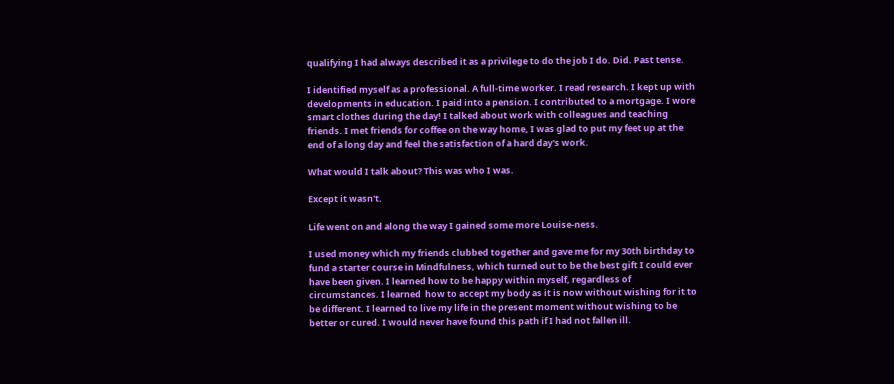qualifying I had always described it as a privilege to do the job I do. Did. Past tense.

I identified myself as a professional. A full-time worker. I read research. I kept up with developments in education. I paid into a pension. I contributed to a mortgage. I wore smart clothes during the day! I talked about work with colleagues and teaching friends. I met friends for coffee on the way home, I was glad to put my feet up at the end of a long day and feel the satisfaction of a hard day's work.

What would I talk about? This was who I was.

Except it wasn't.

Life went on and along the way I gained some more Louise-ness.

I used money which my friends clubbed together and gave me for my 30th birthday to fund a starter course in Mindfulness, which turned out to be the best gift I could ever have been given. I learned how to be happy within myself, regardless of circumstances. I learned  how to accept my body as it is now without wishing for it to be different. I learned to live my life in the present moment without wishing to be better or cured. I would never have found this path if I had not fallen ill.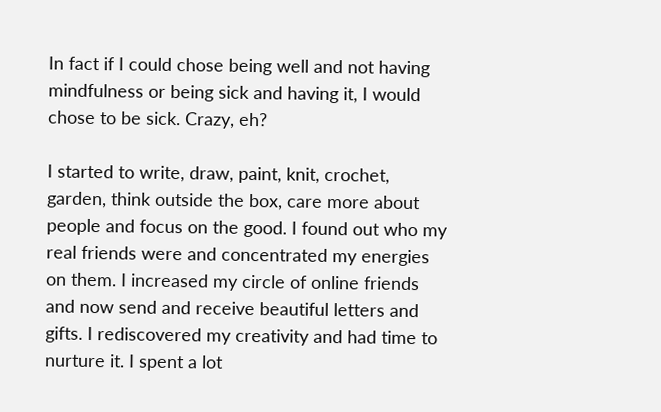In fact if I could chose being well and not having mindfulness or being sick and having it, I would chose to be sick. Crazy, eh?

I started to write, draw, paint, knit, crochet, garden, think outside the box, care more about people and focus on the good. I found out who my real friends were and concentrated my energies on them. I increased my circle of online friends and now send and receive beautiful letters and gifts. I rediscovered my creativity and had time to nurture it. I spent a lot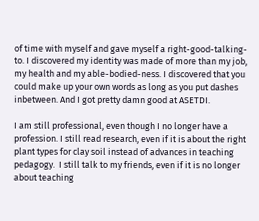of time with myself and gave myself a right-good-talking-to. I discovered my identity was made of more than my job, my health and my able-bodied-ness. I discovered that you could make up your own words as long as you put dashes inbetween. And I got pretty damn good at ASETDI.

I am still professional, even though I no longer have a profession. I still read research, even if it is about the right plant types for clay soil instead of advances in teaching pedagogy.  I still talk to my friends, even if it is no longer about teaching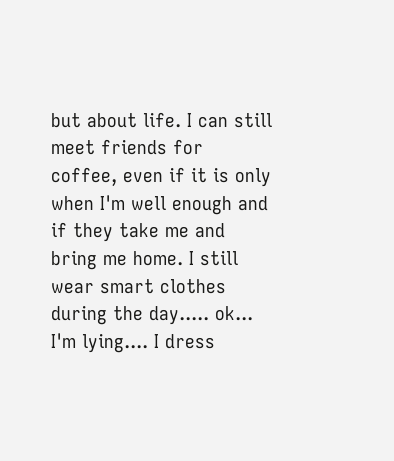but about life. I can still meet friends for coffee, even if it is only when I'm well enough and if they take me and bring me home. I still wear smart clothes during the day..... ok... I'm lying.... I dress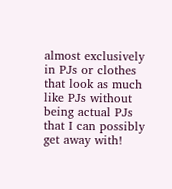almost exclusively in PJs or clothes that look as much like PJs without being actual PJs that I can possibly get away with!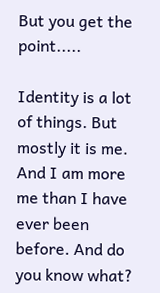But you get the point.....

Identity is a lot of things. But mostly it is me. And I am more me than I have ever been before. And do you know what?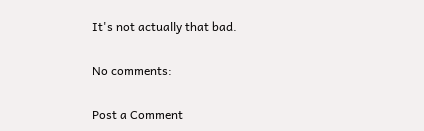It's not actually that bad.

No comments:

Post a Comment